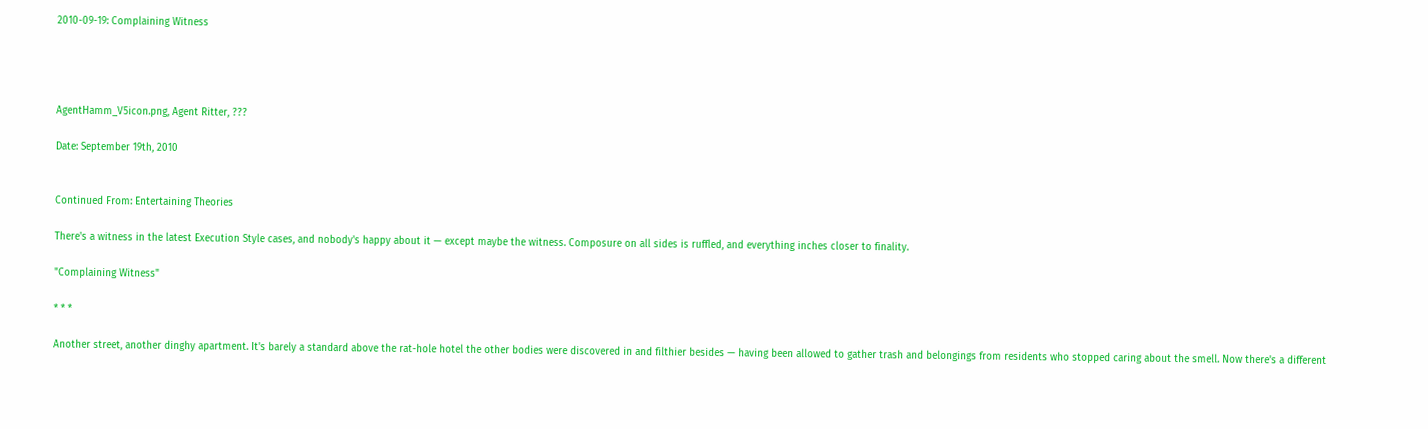2010-09-19: Complaining Witness




AgentHamm_V5icon.png, Agent Ritter, ???

Date: September 19th, 2010


Continued From: Entertaining Theories

There's a witness in the latest Execution Style cases, and nobody's happy about it — except maybe the witness. Composure on all sides is ruffled, and everything inches closer to finality.

"Complaining Witness"

* * *

Another street, another dinghy apartment. It's barely a standard above the rat-hole hotel the other bodies were discovered in and filthier besides — having been allowed to gather trash and belongings from residents who stopped caring about the smell. Now there's a different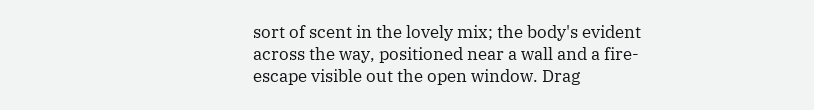sort of scent in the lovely mix; the body's evident across the way, positioned near a wall and a fire-escape visible out the open window. Drag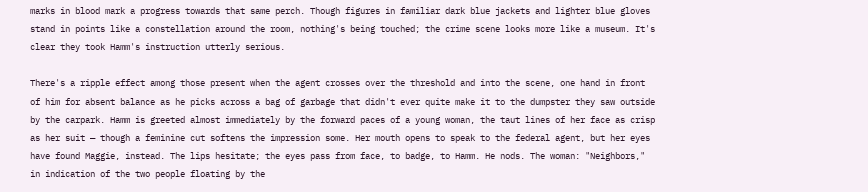marks in blood mark a progress towards that same perch. Though figures in familiar dark blue jackets and lighter blue gloves stand in points like a constellation around the room, nothing's being touched; the crime scene looks more like a museum. It's clear they took Hamm's instruction utterly serious.

There's a ripple effect among those present when the agent crosses over the threshold and into the scene, one hand in front of him for absent balance as he picks across a bag of garbage that didn't ever quite make it to the dumpster they saw outside by the carpark. Hamm is greeted almost immediately by the forward paces of a young woman, the taut lines of her face as crisp as her suit — though a feminine cut softens the impression some. Her mouth opens to speak to the federal agent, but her eyes have found Maggie, instead. The lips hesitate; the eyes pass from face, to badge, to Hamm. He nods. The woman: "Neighbors," in indication of the two people floating by the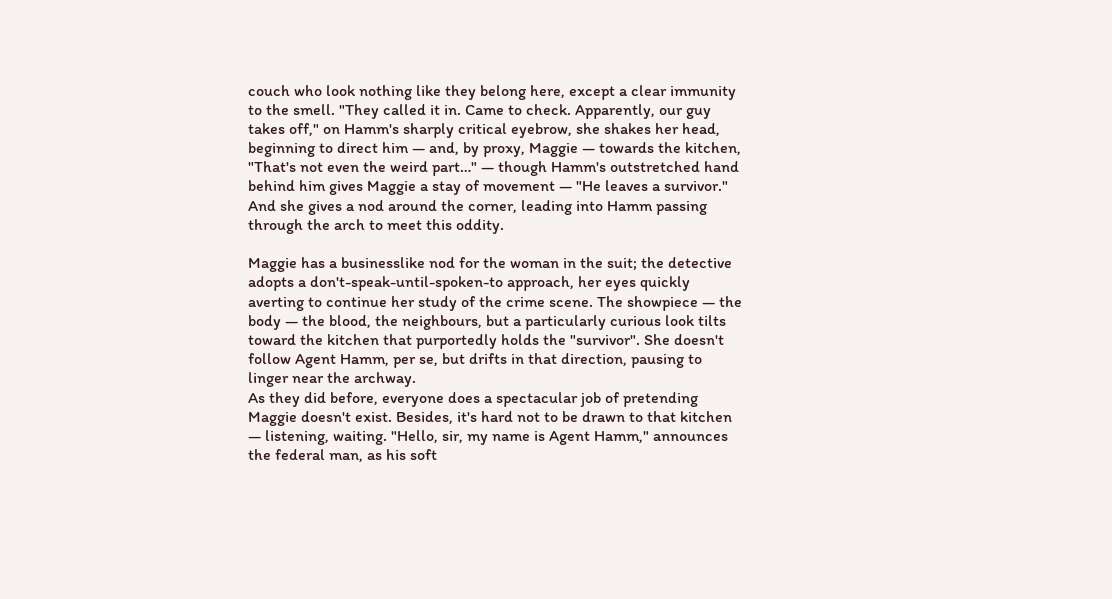couch who look nothing like they belong here, except a clear immunity to the smell. "They called it in. Came to check. Apparently, our guy takes off," on Hamm's sharply critical eyebrow, she shakes her head, beginning to direct him — and, by proxy, Maggie — towards the kitchen, "That's not even the weird part…" — though Hamm's outstretched hand behind him gives Maggie a stay of movement — "He leaves a survivor." And she gives a nod around the corner, leading into Hamm passing through the arch to meet this oddity.

Maggie has a businesslike nod for the woman in the suit; the detective adopts a don't-speak-until-spoken-to approach, her eyes quickly averting to continue her study of the crime scene. The showpiece — the body — the blood, the neighbours, but a particularly curious look tilts toward the kitchen that purportedly holds the "survivor". She doesn't follow Agent Hamm, per se, but drifts in that direction, pausing to linger near the archway.
As they did before, everyone does a spectacular job of pretending Maggie doesn't exist. Besides, it's hard not to be drawn to that kitchen — listening, waiting. "Hello, sir, my name is Agent Hamm," announces the federal man, as his soft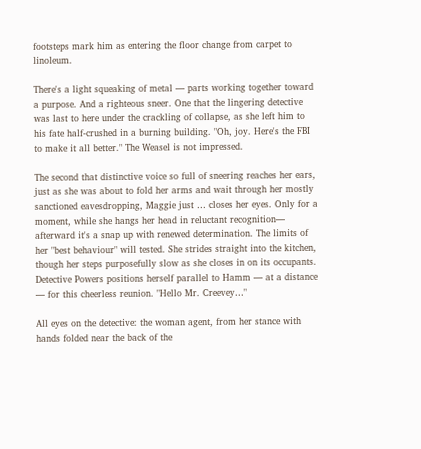footsteps mark him as entering the floor change from carpet to linoleum.

There's a light squeaking of metal — parts working together toward a purpose. And a righteous sneer. One that the lingering detective was last to here under the crackling of collapse, as she left him to his fate half-crushed in a burning building. "Oh, joy. Here's the FBI to make it all better." The Weasel is not impressed.

The second that distinctive voice so full of sneering reaches her ears, just as she was about to fold her arms and wait through her mostly sanctioned eavesdropping, Maggie just … closes her eyes. Only for a moment, while she hangs her head in reluctant recognition— afterward it's a snap up with renewed determination. The limits of her "best behaviour" will tested. She strides straight into the kitchen, though her steps purposefully slow as she closes in on its occupants. Detective Powers positions herself parallel to Hamm — at a distance — for this cheerless reunion. "Hello Mr. Creevey…"

All eyes on the detective: the woman agent, from her stance with hands folded near the back of the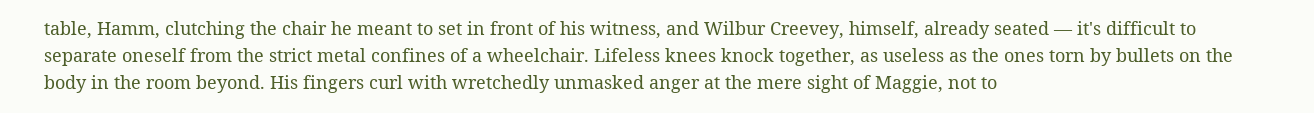table, Hamm, clutching the chair he meant to set in front of his witness, and Wilbur Creevey, himself, already seated — it's difficult to separate oneself from the strict metal confines of a wheelchair. Lifeless knees knock together, as useless as the ones torn by bullets on the body in the room beyond. His fingers curl with wretchedly unmasked anger at the mere sight of Maggie, not to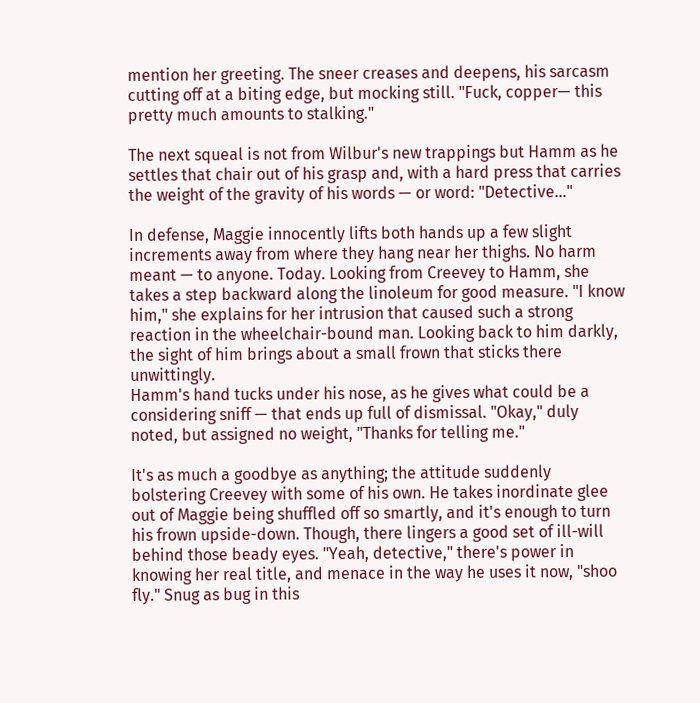mention her greeting. The sneer creases and deepens, his sarcasm cutting off at a biting edge, but mocking still. "Fuck, copper— this pretty much amounts to stalking."

The next squeal is not from Wilbur's new trappings but Hamm as he settles that chair out of his grasp and, with a hard press that carries the weight of the gravity of his words — or word: "Detective…"

In defense, Maggie innocently lifts both hands up a few slight increments away from where they hang near her thighs. No harm meant — to anyone. Today. Looking from Creevey to Hamm, she takes a step backward along the linoleum for good measure. "I know him," she explains for her intrusion that caused such a strong reaction in the wheelchair-bound man. Looking back to him darkly, the sight of him brings about a small frown that sticks there unwittingly.
Hamm's hand tucks under his nose, as he gives what could be a considering sniff — that ends up full of dismissal. "Okay," duly noted, but assigned no weight, "Thanks for telling me."

It's as much a goodbye as anything; the attitude suddenly bolstering Creevey with some of his own. He takes inordinate glee out of Maggie being shuffled off so smartly, and it's enough to turn his frown upside-down. Though, there lingers a good set of ill-will behind those beady eyes. "Yeah, detective," there's power in knowing her real title, and menace in the way he uses it now, "shoo fly." Snug as bug in this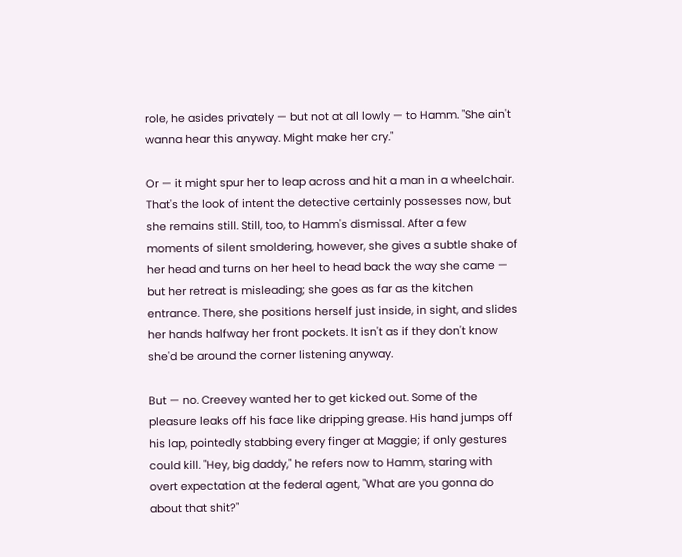role, he asides privately — but not at all lowly — to Hamm. "She ain't wanna hear this anyway. Might make her cry."

Or — it might spur her to leap across and hit a man in a wheelchair. That's the look of intent the detective certainly possesses now, but she remains still. Still, too, to Hamm's dismissal. After a few moments of silent smoldering, however, she gives a subtle shake of her head and turns on her heel to head back the way she came — but her retreat is misleading; she goes as far as the kitchen entrance. There, she positions herself just inside, in sight, and slides her hands halfway her front pockets. It isn't as if they don't know she'd be around the corner listening anyway.

But — no. Creevey wanted her to get kicked out. Some of the pleasure leaks off his face like dripping grease. His hand jumps off his lap, pointedly stabbing every finger at Maggie; if only gestures could kill. "Hey, big daddy," he refers now to Hamm, staring with overt expectation at the federal agent, "What are you gonna do about that shit?"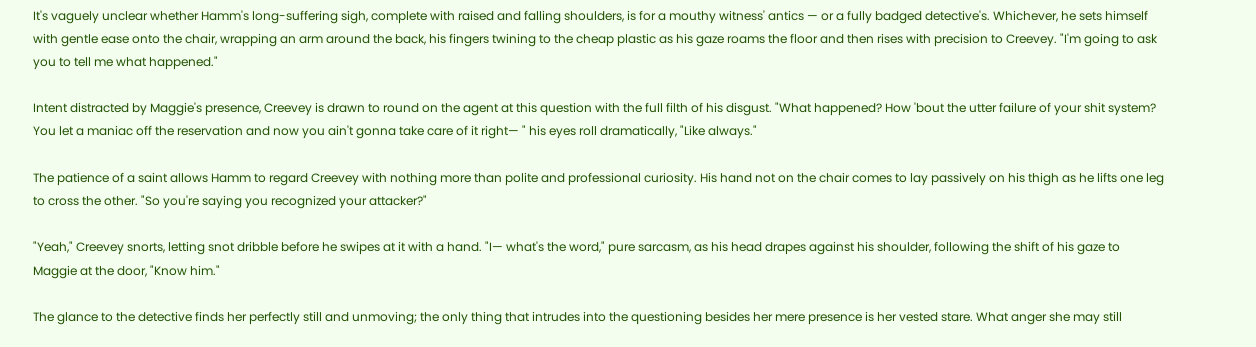It's vaguely unclear whether Hamm's long-suffering sigh, complete with raised and falling shoulders, is for a mouthy witness' antics — or a fully badged detective's. Whichever, he sets himself with gentle ease onto the chair, wrapping an arm around the back, his fingers twining to the cheap plastic as his gaze roams the floor and then rises with precision to Creevey. "I'm going to ask you to tell me what happened."

Intent distracted by Maggie's presence, Creevey is drawn to round on the agent at this question with the full filth of his disgust. "What happened? How 'bout the utter failure of your shit system? You let a maniac off the reservation and now you ain't gonna take care of it right— " his eyes roll dramatically, "Like always."

The patience of a saint allows Hamm to regard Creevey with nothing more than polite and professional curiosity. His hand not on the chair comes to lay passively on his thigh as he lifts one leg to cross the other. "So you're saying you recognized your attacker?"

"Yeah," Creevey snorts, letting snot dribble before he swipes at it with a hand. "I— what's the word," pure sarcasm, as his head drapes against his shoulder, following the shift of his gaze to Maggie at the door, "Know him."

The glance to the detective finds her perfectly still and unmoving; the only thing that intrudes into the questioning besides her mere presence is her vested stare. What anger she may still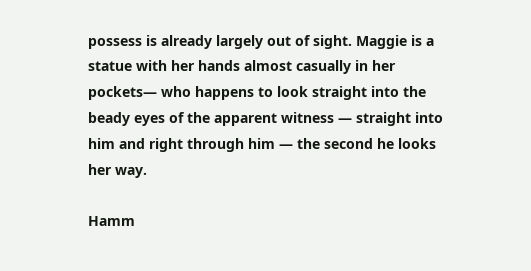possess is already largely out of sight. Maggie is a statue with her hands almost casually in her pockets— who happens to look straight into the beady eyes of the apparent witness — straight into him and right through him — the second he looks her way.

Hamm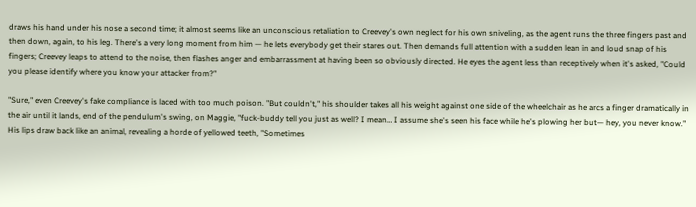draws his hand under his nose a second time; it almost seems like an unconscious retaliation to Creevey's own neglect for his own sniveling, as the agent runs the three fingers past and then down, again, to his leg. There's a very long moment from him — he lets everybody get their stares out. Then demands full attention with a sudden lean in and loud snap of his fingers; Creevey leaps to attend to the noise, then flashes anger and embarrassment at having been so obviously directed. He eyes the agent less than receptively when it's asked, "Could you please identify where you know your attacker from?"

"Sure," even Creevey's fake compliance is laced with too much poison. "But couldn't," his shoulder takes all his weight against one side of the wheelchair as he arcs a finger dramatically in the air until it lands, end of the pendulum's swing, on Maggie, "fuck-buddy tell you just as well? I mean… I assume she's seen his face while he's plowing her but— hey, you never know." His lips draw back like an animal, revealing a horde of yellowed teeth, "Sometimes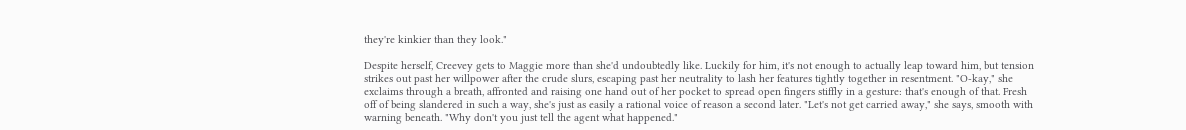they're kinkier than they look."

Despite herself, Creevey gets to Maggie more than she'd undoubtedly like. Luckily for him, it's not enough to actually leap toward him, but tension strikes out past her willpower after the crude slurs, escaping past her neutrality to lash her features tightly together in resentment. "O-kay," she exclaims through a breath, affronted and raising one hand out of her pocket to spread open fingers stiffly in a gesture: that's enough of that. Fresh off of being slandered in such a way, she's just as easily a rational voice of reason a second later. "Let's not get carried away," she says, smooth with warning beneath. "Why don't you just tell the agent what happened."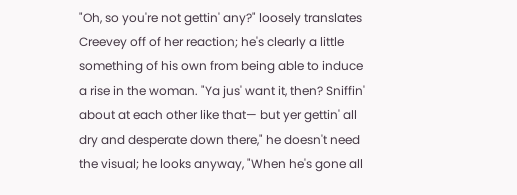"Oh, so you're not gettin' any?" loosely translates Creevey off of her reaction; he's clearly a little something of his own from being able to induce a rise in the woman. "Ya jus' want it, then? Sniffin' about at each other like that— but yer gettin' all dry and desperate down there," he doesn't need the visual; he looks anyway, "When he's gone all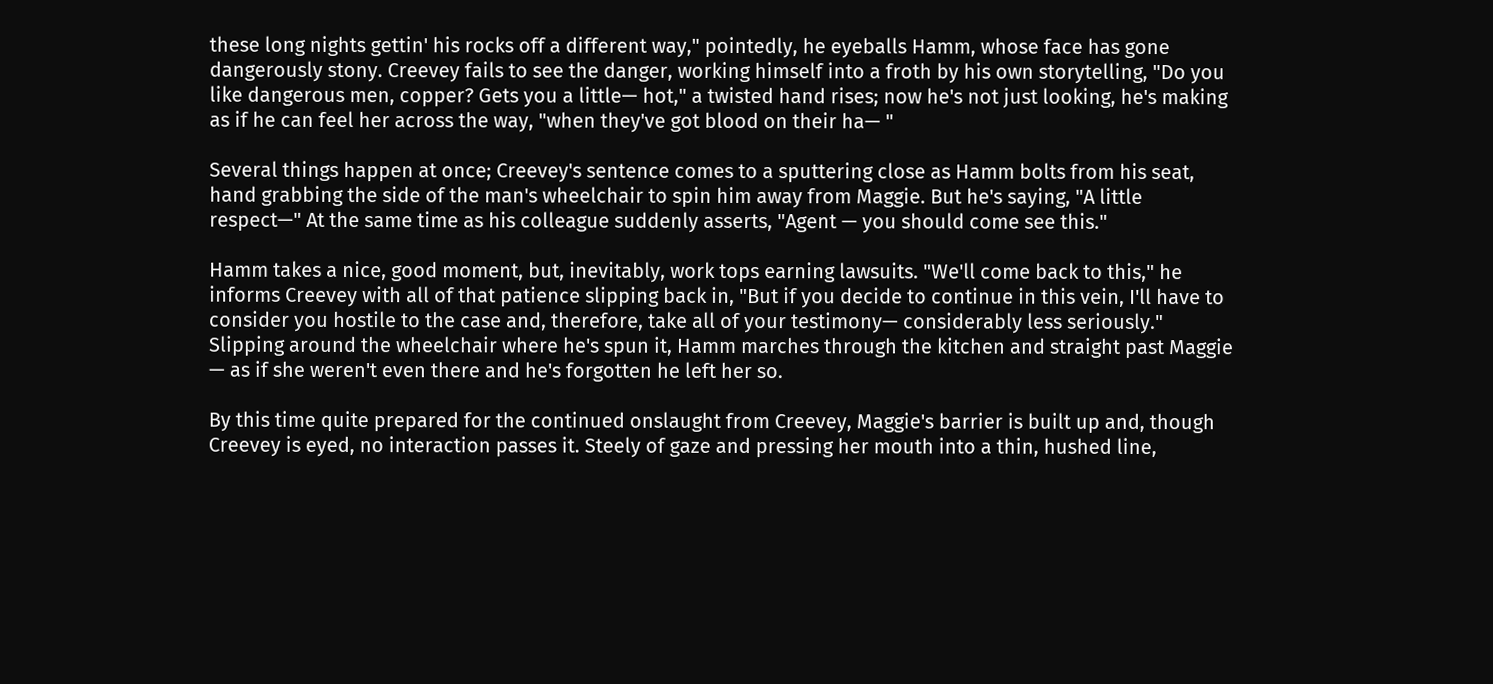these long nights gettin' his rocks off a different way," pointedly, he eyeballs Hamm, whose face has gone dangerously stony. Creevey fails to see the danger, working himself into a froth by his own storytelling, "Do you like dangerous men, copper? Gets you a little— hot," a twisted hand rises; now he's not just looking, he's making as if he can feel her across the way, "when they've got blood on their ha— "

Several things happen at once; Creevey's sentence comes to a sputtering close as Hamm bolts from his seat, hand grabbing the side of the man's wheelchair to spin him away from Maggie. But he's saying, "A little respect—" At the same time as his colleague suddenly asserts, "Agent — you should come see this."

Hamm takes a nice, good moment, but, inevitably, work tops earning lawsuits. "We'll come back to this," he informs Creevey with all of that patience slipping back in, "But if you decide to continue in this vein, I'll have to consider you hostile to the case and, therefore, take all of your testimony— considerably less seriously." Slipping around the wheelchair where he's spun it, Hamm marches through the kitchen and straight past Maggie — as if she weren't even there and he's forgotten he left her so.

By this time quite prepared for the continued onslaught from Creevey, Maggie's barrier is built up and, though Creevey is eyed, no interaction passes it. Steely of gaze and pressing her mouth into a thin, hushed line,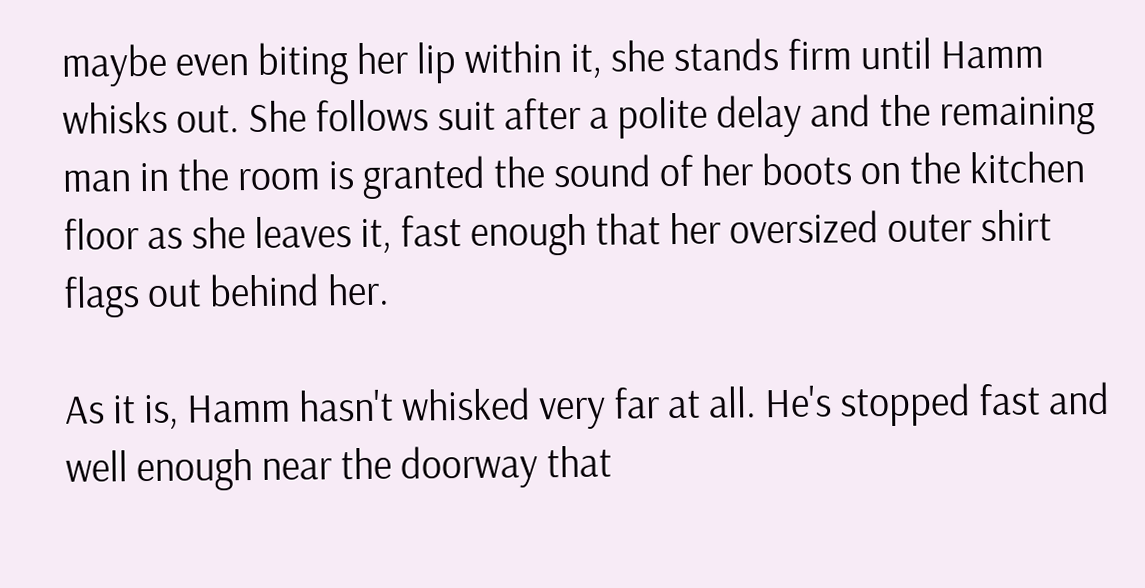maybe even biting her lip within it, she stands firm until Hamm whisks out. She follows suit after a polite delay and the remaining man in the room is granted the sound of her boots on the kitchen floor as she leaves it, fast enough that her oversized outer shirt flags out behind her.

As it is, Hamm hasn't whisked very far at all. He's stopped fast and well enough near the doorway that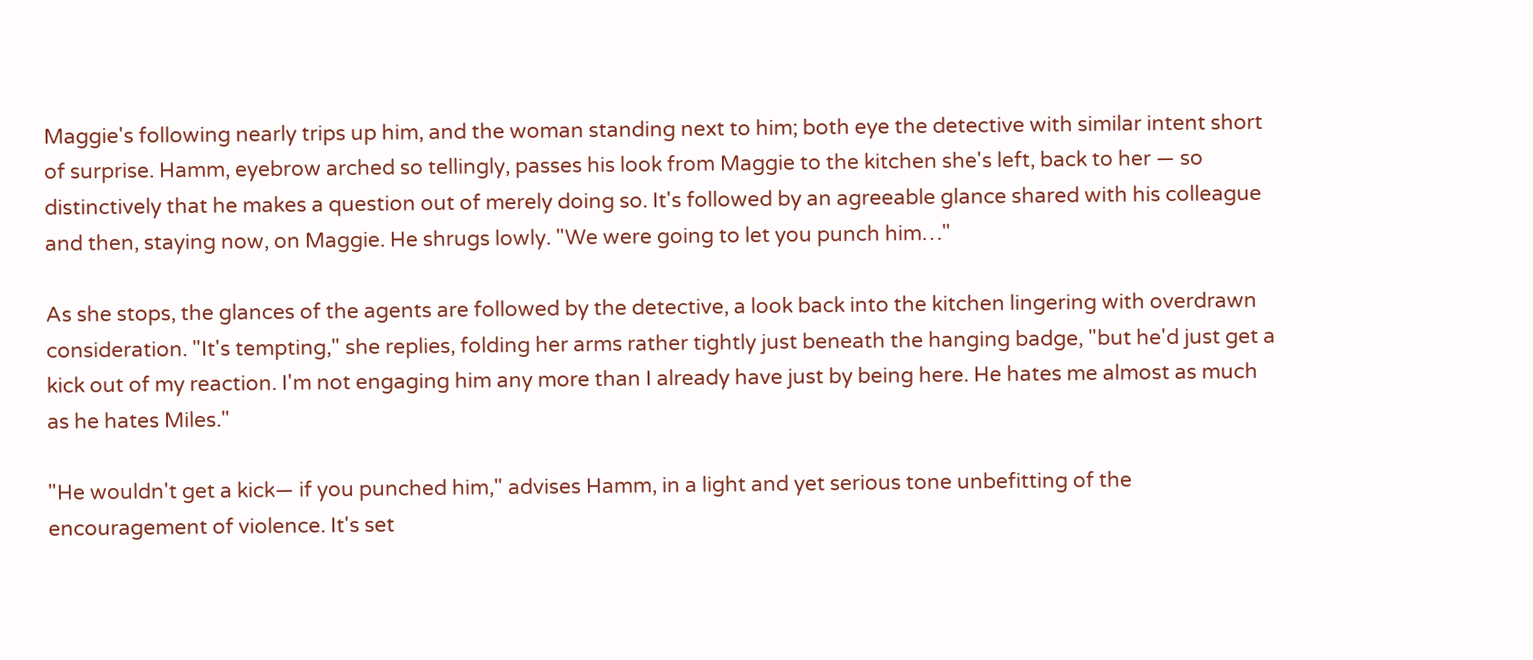Maggie's following nearly trips up him, and the woman standing next to him; both eye the detective with similar intent short of surprise. Hamm, eyebrow arched so tellingly, passes his look from Maggie to the kitchen she's left, back to her — so distinctively that he makes a question out of merely doing so. It's followed by an agreeable glance shared with his colleague and then, staying now, on Maggie. He shrugs lowly. "We were going to let you punch him…"

As she stops, the glances of the agents are followed by the detective, a look back into the kitchen lingering with overdrawn consideration. "It's tempting," she replies, folding her arms rather tightly just beneath the hanging badge, "but he'd just get a kick out of my reaction. I'm not engaging him any more than I already have just by being here. He hates me almost as much as he hates Miles."

"He wouldn't get a kick— if you punched him," advises Hamm, in a light and yet serious tone unbefitting of the encouragement of violence. It's set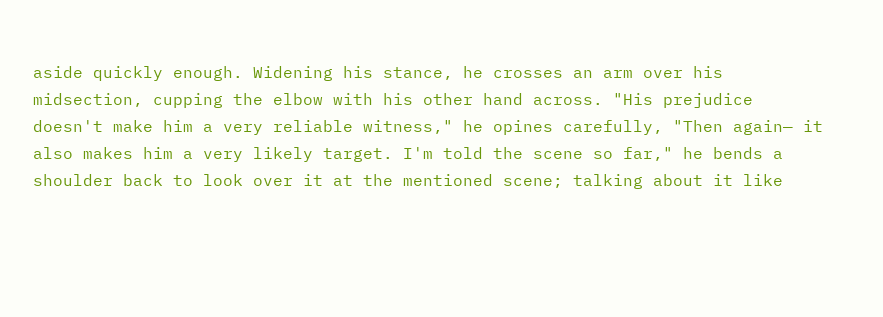aside quickly enough. Widening his stance, he crosses an arm over his midsection, cupping the elbow with his other hand across. "His prejudice doesn't make him a very reliable witness," he opines carefully, "Then again— it also makes him a very likely target. I'm told the scene so far," he bends a shoulder back to look over it at the mentioned scene; talking about it like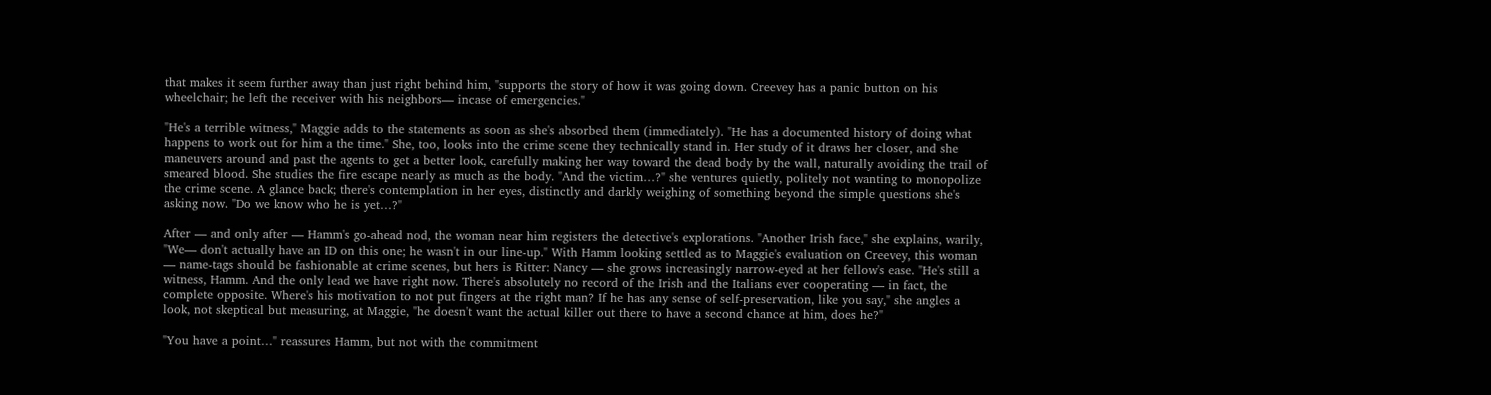that makes it seem further away than just right behind him, "supports the story of how it was going down. Creevey has a panic button on his wheelchair; he left the receiver with his neighbors— incase of emergencies."

"He's a terrible witness," Maggie adds to the statements as soon as she's absorbed them (immediately). "He has a documented history of doing what happens to work out for him a the time." She, too, looks into the crime scene they technically stand in. Her study of it draws her closer, and she maneuvers around and past the agents to get a better look, carefully making her way toward the dead body by the wall, naturally avoiding the trail of smeared blood. She studies the fire escape nearly as much as the body. "And the victim…?" she ventures quietly, politely not wanting to monopolize the crime scene. A glance back; there's contemplation in her eyes, distinctly and darkly weighing of something beyond the simple questions she's asking now. "Do we know who he is yet…?"

After — and only after — Hamm's go-ahead nod, the woman near him registers the detective's explorations. "Another Irish face," she explains, warily, "We— don't actually have an ID on this one; he wasn't in our line-up." With Hamm looking settled as to Maggie's evaluation on Creevey, this woman — name-tags should be fashionable at crime scenes, but hers is Ritter: Nancy — she grows increasingly narrow-eyed at her fellow's ease. "He's still a witness, Hamm. And the only lead we have right now. There's absolutely no record of the Irish and the Italians ever cooperating — in fact, the complete opposite. Where's his motivation to not put fingers at the right man? If he has any sense of self-preservation, like you say," she angles a look, not skeptical but measuring, at Maggie, "he doesn't want the actual killer out there to have a second chance at him, does he?"

"You have a point…" reassures Hamm, but not with the commitment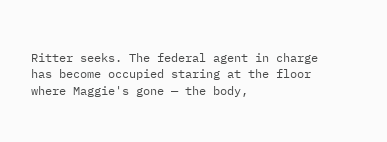Ritter seeks. The federal agent in charge has become occupied staring at the floor where Maggie's gone — the body,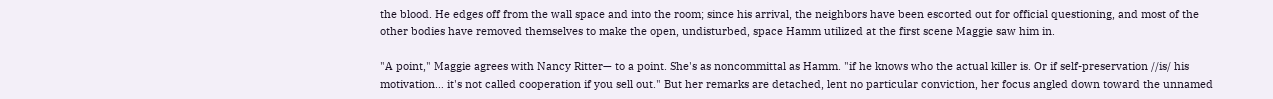the blood. He edges off from the wall space and into the room; since his arrival, the neighbors have been escorted out for official questioning, and most of the other bodies have removed themselves to make the open, undisturbed, space Hamm utilized at the first scene Maggie saw him in.

"A point," Maggie agrees with Nancy Ritter— to a point. She's as noncommittal as Hamm. "if he knows who the actual killer is. Or if self-preservation //is/ his motivation… it's not called cooperation if you sell out." But her remarks are detached, lent no particular conviction, her focus angled down toward the unnamed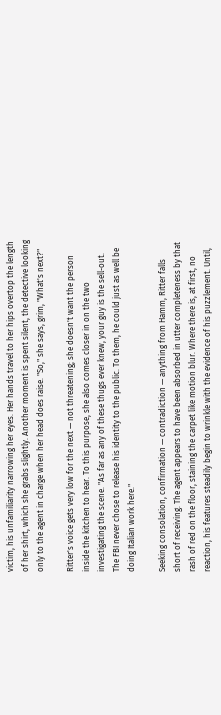victim, his unfamiliarity narrowing her eyes. Her hands travel to her hips overtop the length of her shirt, which she grabs slightly. Another moment is spent silent, the detective looking only to the agent in charge when her head does raise. "So," she says, grim, "What's next?"

Ritter's voice gets very low for the next — not threatening; she doesn't want the person inside the kitchen to hear. To this purpose, she also comes closer in on the two investigating the scene. "As far as any of these thugs ever knew, your guy is the sell-out. The FBI never chose to release his identity to the public. To them, he could just as well be doing Italian work here."

Seeking consolation, confirmation — contradiction — anything from Hamm, Ritter falls short of receiving. The agent appears to have been absorbed in utter completeness by that rash of red on the floor, staining the carpet like motion blur. Where there is, at first, no reaction, his features steadily begin to wrinkle with the evidence of his puzzlement. Until,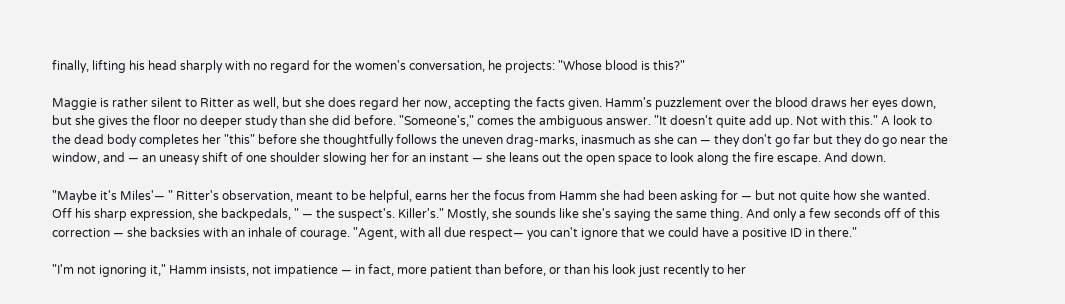finally, lifting his head sharply with no regard for the women's conversation, he projects: "Whose blood is this?"

Maggie is rather silent to Ritter as well, but she does regard her now, accepting the facts given. Hamm's puzzlement over the blood draws her eyes down, but she gives the floor no deeper study than she did before. "Someone's," comes the ambiguous answer. "It doesn't quite add up. Not with this." A look to the dead body completes her "this" before she thoughtfully follows the uneven drag-marks, inasmuch as she can — they don't go far but they do go near the window, and — an uneasy shift of one shoulder slowing her for an instant — she leans out the open space to look along the fire escape. And down.

"Maybe it's Miles'— " Ritter's observation, meant to be helpful, earns her the focus from Hamm she had been asking for — but not quite how she wanted. Off his sharp expression, she backpedals, " — the suspect's. Killer's." Mostly, she sounds like she's saying the same thing. And only a few seconds off of this correction — she backsies with an inhale of courage. "Agent, with all due respect— you can't ignore that we could have a positive ID in there."

"I'm not ignoring it," Hamm insists, not impatience — in fact, more patient than before, or than his look just recently to her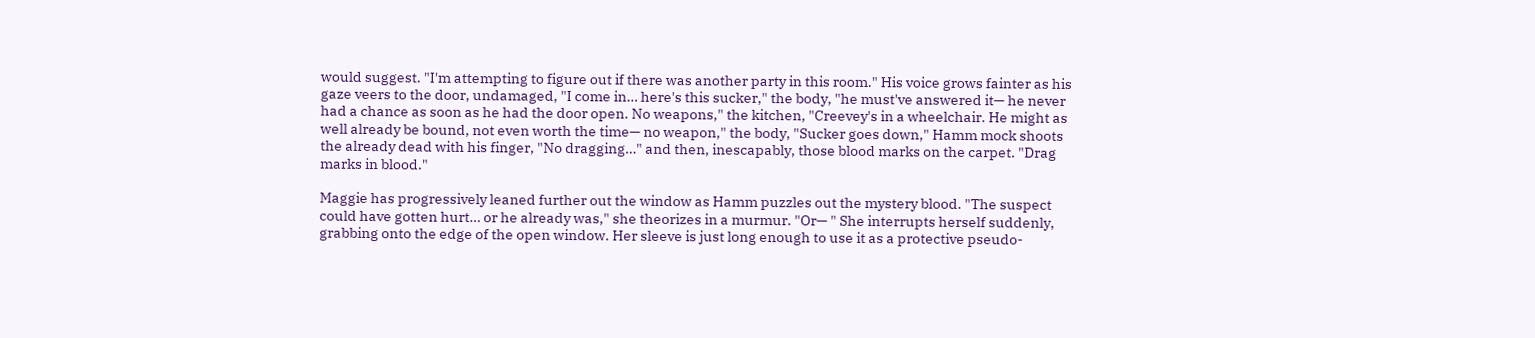would suggest. "I'm attempting to figure out if there was another party in this room." His voice grows fainter as his gaze veers to the door, undamaged, "I come in… here's this sucker," the body, "he must've answered it— he never had a chance as soon as he had the door open. No weapons," the kitchen, "Creevey's in a wheelchair. He might as well already be bound, not even worth the time— no weapon," the body, "Sucker goes down," Hamm mock shoots the already dead with his finger, "No dragging…" and then, inescapably, those blood marks on the carpet. "Drag marks in blood."

Maggie has progressively leaned further out the window as Hamm puzzles out the mystery blood. "The suspect could have gotten hurt… or he already was," she theorizes in a murmur. "Or— " She interrupts herself suddenly, grabbing onto the edge of the open window. Her sleeve is just long enough to use it as a protective pseudo-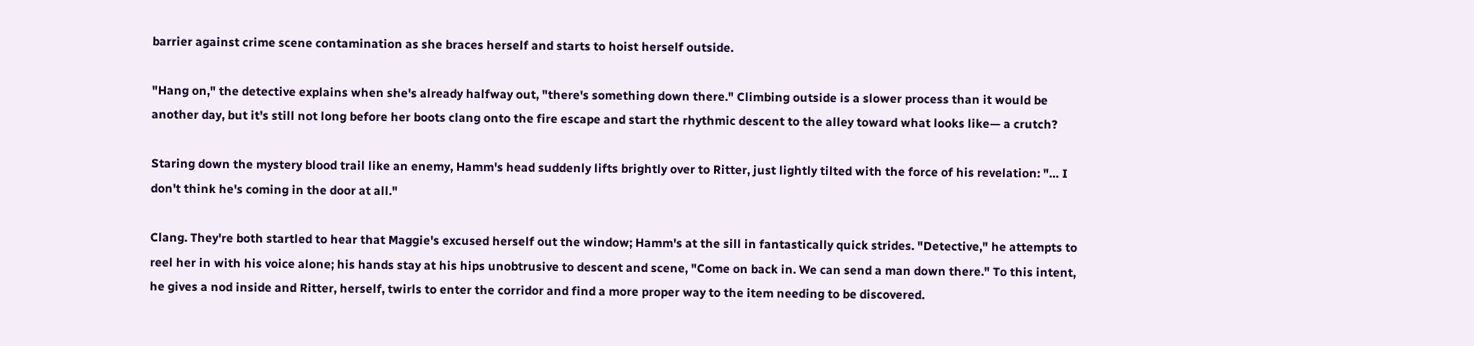barrier against crime scene contamination as she braces herself and starts to hoist herself outside.

"Hang on," the detective explains when she's already halfway out, "there's something down there." Climbing outside is a slower process than it would be another day, but it's still not long before her boots clang onto the fire escape and start the rhythmic descent to the alley toward what looks like— a crutch?

Staring down the mystery blood trail like an enemy, Hamm's head suddenly lifts brightly over to Ritter, just lightly tilted with the force of his revelation: "… I don't think he's coming in the door at all."

Clang. They're both startled to hear that Maggie's excused herself out the window; Hamm's at the sill in fantastically quick strides. "Detective," he attempts to reel her in with his voice alone; his hands stay at his hips unobtrusive to descent and scene, "Come on back in. We can send a man down there." To this intent, he gives a nod inside and Ritter, herself, twirls to enter the corridor and find a more proper way to the item needing to be discovered.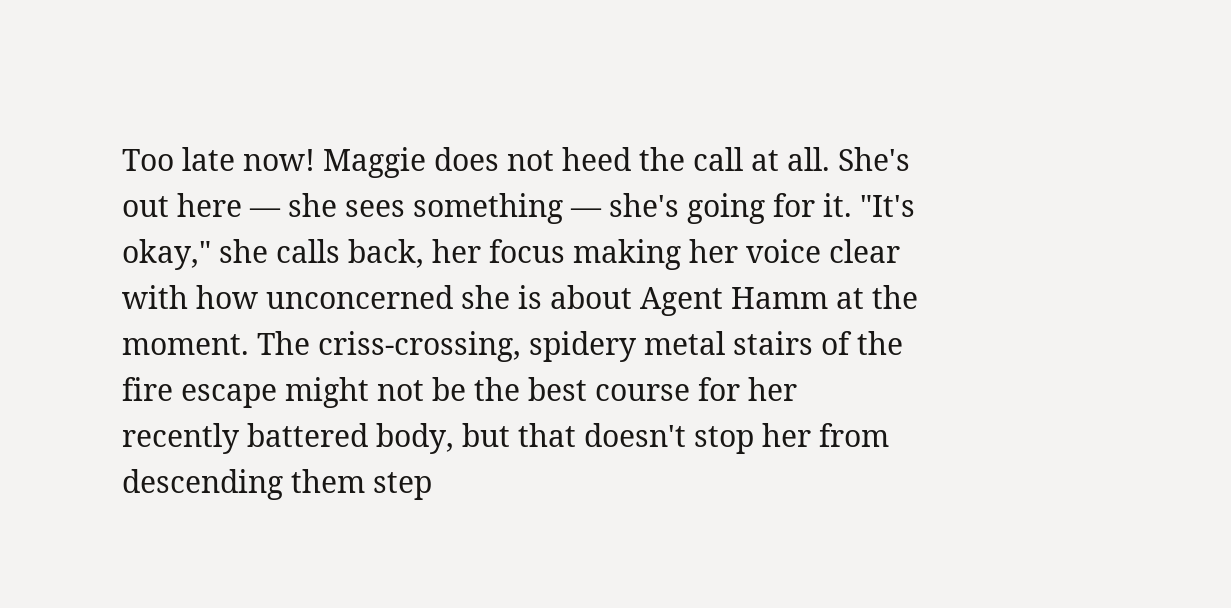Too late now! Maggie does not heed the call at all. She's out here — she sees something — she's going for it. "It's okay," she calls back, her focus making her voice clear with how unconcerned she is about Agent Hamm at the moment. The criss-crossing, spidery metal stairs of the fire escape might not be the best course for her recently battered body, but that doesn't stop her from descending them step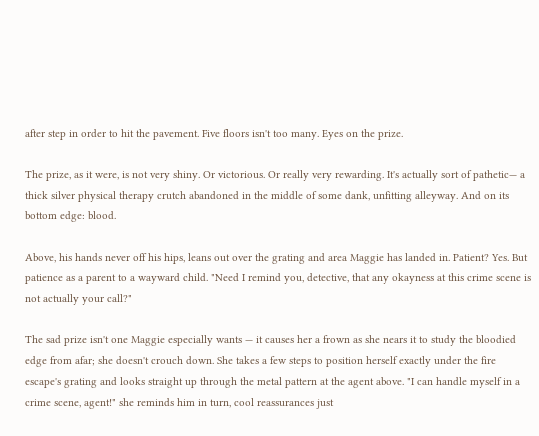after step in order to hit the pavement. Five floors isn't too many. Eyes on the prize.

The prize, as it were, is not very shiny. Or victorious. Or really very rewarding. It's actually sort of pathetic— a thick silver physical therapy crutch abandoned in the middle of some dank, unfitting alleyway. And on its bottom edge: blood.

Above, his hands never off his hips, leans out over the grating and area Maggie has landed in. Patient? Yes. But patience as a parent to a wayward child. "Need I remind you, detective, that any okayness at this crime scene is not actually your call?"

The sad prize isn't one Maggie especially wants — it causes her a frown as she nears it to study the bloodied edge from afar; she doesn't crouch down. She takes a few steps to position herself exactly under the fire escape's grating and looks straight up through the metal pattern at the agent above. "I can handle myself in a crime scene, agent!" she reminds him in turn, cool reassurances just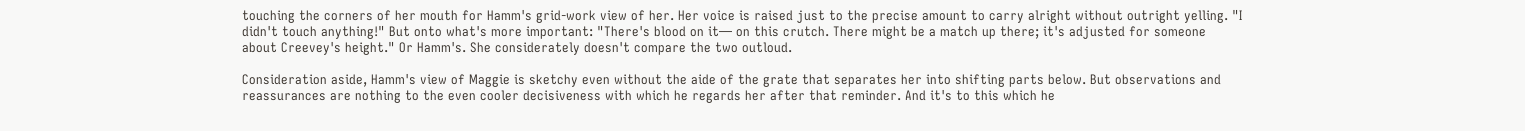touching the corners of her mouth for Hamm's grid-work view of her. Her voice is raised just to the precise amount to carry alright without outright yelling. "I didn't touch anything!" But onto what's more important: "There's blood on it— on this crutch. There might be a match up there; it's adjusted for someone about Creevey's height." Or Hamm's. She considerately doesn't compare the two outloud.

Consideration aside, Hamm's view of Maggie is sketchy even without the aide of the grate that separates her into shifting parts below. But observations and reassurances are nothing to the even cooler decisiveness with which he regards her after that reminder. And it's to this which he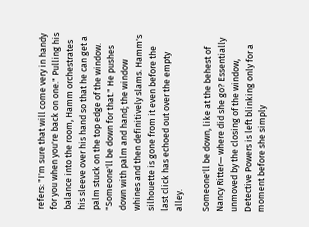refers: "I'm sure that will come very in handy for you when you're back on one." Pulling his balance into the room, Hamm orchestrates his sleeve over his hand so that he can get a palm stuck on the top edge of the window. "Someone'll be down for that." He pushes down with palm and hand; the window whines and then definitively slams. Hamm's silhouette is gone from it even before the last click has echoed out over the empty alley.

Someone'll be down, like at the behest of Nancy Ritter— where did she go? Essentially unmoved by the closing of the window, Detective Powers is left blinking only for a moment before she simply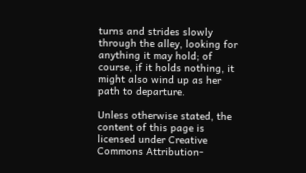turns and strides slowly through the alley, looking for anything it may hold; of course, if it holds nothing, it might also wind up as her path to departure.

Unless otherwise stated, the content of this page is licensed under Creative Commons Attribution-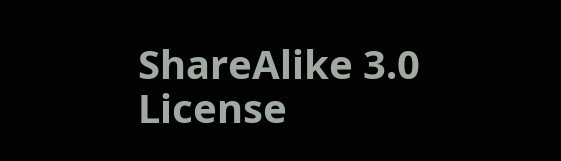ShareAlike 3.0 License